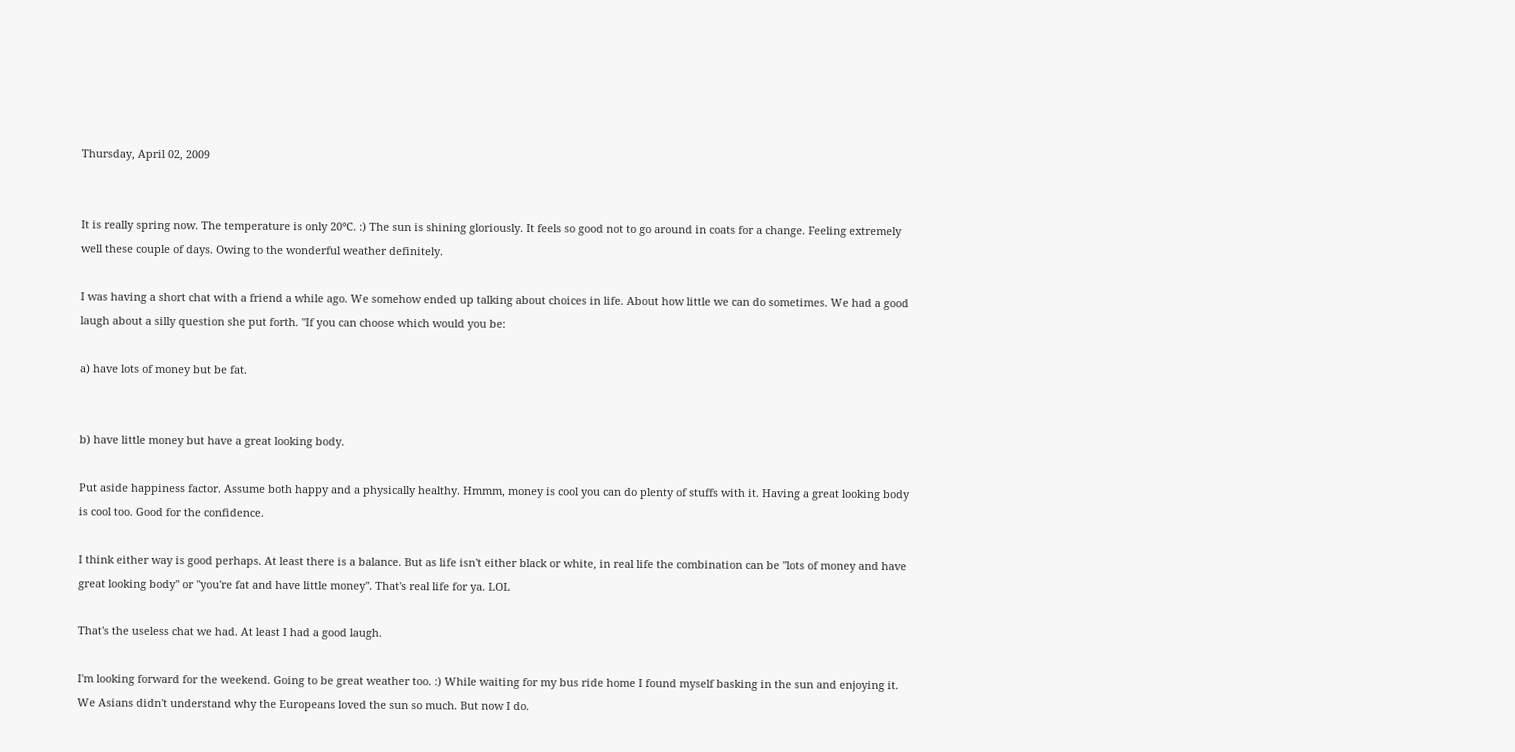Thursday, April 02, 2009


It is really spring now. The temperature is only 20°C. :) The sun is shining gloriously. It feels so good not to go around in coats for a change. Feeling extremely well these couple of days. Owing to the wonderful weather definitely.

I was having a short chat with a friend a while ago. We somehow ended up talking about choices in life. About how little we can do sometimes. We had a good laugh about a silly question she put forth. "If you can choose which would you be:

a) have lots of money but be fat.


b) have little money but have a great looking body.

Put aside happiness factor. Assume both happy and a physically healthy. Hmmm, money is cool you can do plenty of stuffs with it. Having a great looking body is cool too. Good for the confidence.

I think either way is good perhaps. At least there is a balance. But as life isn't either black or white, in real life the combination can be "lots of money and have great looking body" or "you're fat and have little money". That's real life for ya. LOL

That's the useless chat we had. At least I had a good laugh.

I'm looking forward for the weekend. Going to be great weather too. :) While waiting for my bus ride home I found myself basking in the sun and enjoying it. We Asians didn't understand why the Europeans loved the sun so much. But now I do.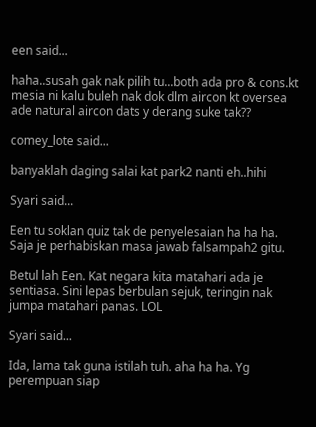een said...

haha..susah gak nak pilih tu...both ada pro & cons.kt mesia ni kalu buleh nak dok dlm aircon kt oversea ade natural aircon dats y derang suke tak??

comey_lote said...

banyaklah daging salai kat park2 nanti eh..hihi

Syari said...

Een tu soklan quiz tak de penyelesaian ha ha ha. Saja je perhabiskan masa jawab falsampah2 gitu.

Betul lah Een. Kat negara kita matahari ada je sentiasa. Sini lepas berbulan sejuk, teringin nak jumpa matahari panas. LOL

Syari said...

Ida, lama tak guna istilah tuh. aha ha ha. Yg perempuan siap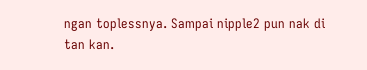ngan toplessnya. Sampai nipple2 pun nak di tan kan.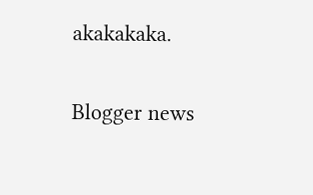akakakaka.

Blogger news